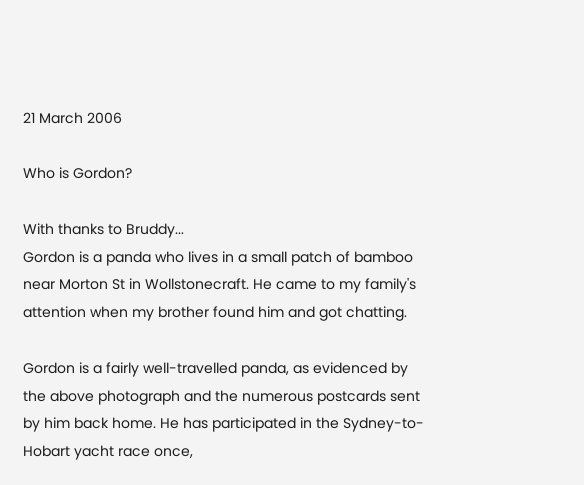21 March 2006

Who is Gordon?

With thanks to Bruddy...
Gordon is a panda who lives in a small patch of bamboo near Morton St in Wollstonecraft. He came to my family's attention when my brother found him and got chatting.

Gordon is a fairly well-travelled panda, as evidenced by the above photograph and the numerous postcards sent by him back home. He has participated in the Sydney-to-Hobart yacht race once,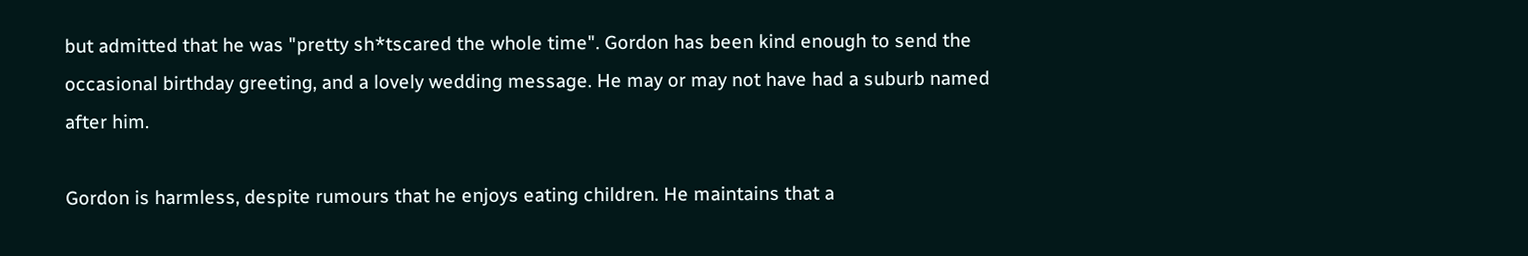but admitted that he was "pretty sh*tscared the whole time". Gordon has been kind enough to send the occasional birthday greeting, and a lovely wedding message. He may or may not have had a suburb named after him.

Gordon is harmless, despite rumours that he enjoys eating children. He maintains that a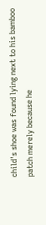child's shoe was found lying next to his bamboo patch merely because he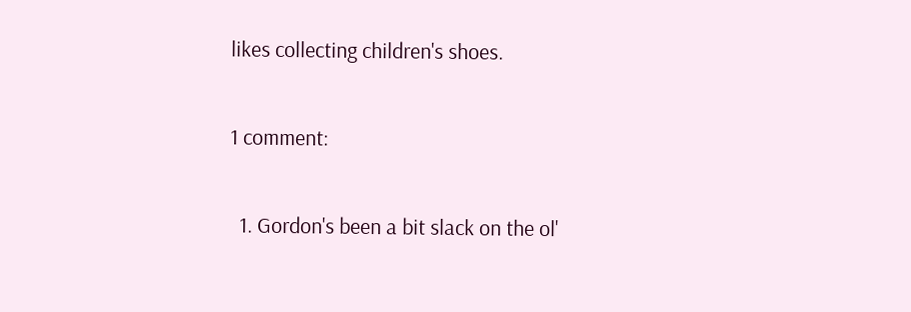likes collecting children's shoes.

1 comment:

  1. Gordon's been a bit slack on the ol'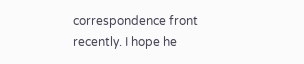correspondence front recently. I hope he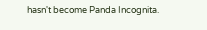hasn't become Panda Incognita.